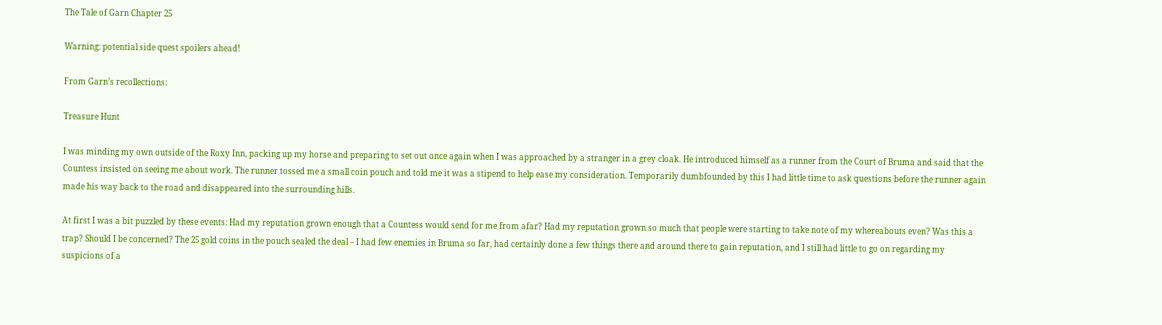The Tale of Garn Chapter 25

Warning: potential side quest spoilers ahead!

From Garn’s recollections:

Treasure Hunt

I was minding my own outside of the Roxy Inn, packing up my horse and preparing to set out once again when I was approached by a stranger in a grey cloak. He introduced himself as a runner from the Court of Bruma and said that the Countess insisted on seeing me about work. The runner tossed me a small coin pouch and told me it was a stipend to help ease my consideration. Temporarily dumbfounded by this I had little time to ask questions before the runner again made his way back to the road and disappeared into the surrounding hills.

At first I was a bit puzzled by these events: Had my reputation grown enough that a Countess would send for me from afar? Had my reputation grown so much that people were starting to take note of my whereabouts even? Was this a trap? Should I be concerned? The 25 gold coins in the pouch sealed the deal – I had few enemies in Bruma so far, had certainly done a few things there and around there to gain reputation, and I still had little to go on regarding my suspicions of a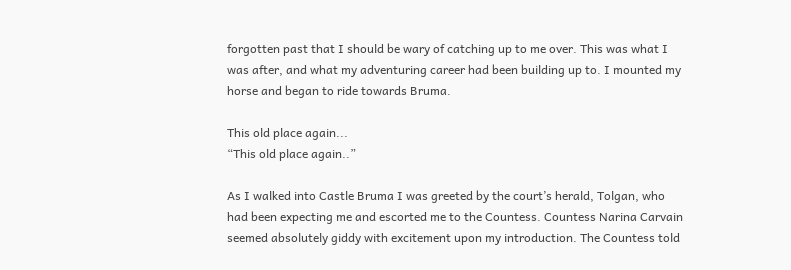forgotten past that I should be wary of catching up to me over. This was what I was after, and what my adventuring career had been building up to. I mounted my horse and began to ride towards Bruma.

This old place again...
“This old place again..”

As I walked into Castle Bruma I was greeted by the court’s herald, Tolgan, who had been expecting me and escorted me to the Countess. Countess Narina Carvain seemed absolutely giddy with excitement upon my introduction. The Countess told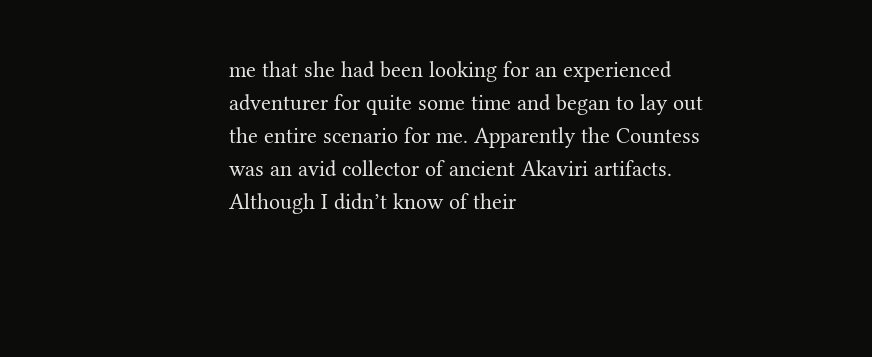me that she had been looking for an experienced adventurer for quite some time and began to lay out the entire scenario for me. Apparently the Countess was an avid collector of ancient Akaviri artifacts. Although I didn’t know of their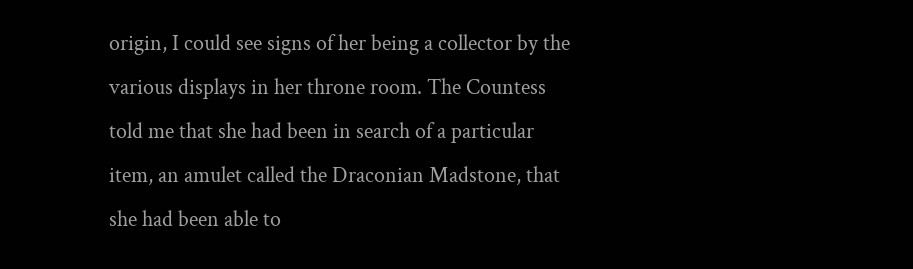origin, I could see signs of her being a collector by the various displays in her throne room. The Countess told me that she had been in search of a particular item, an amulet called the Draconian Madstone, that she had been able to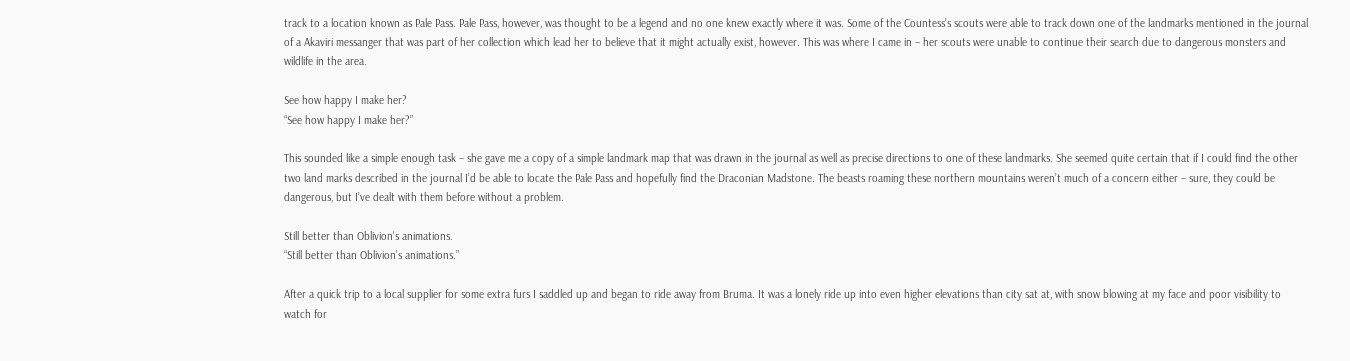track to a location known as Pale Pass. Pale Pass, however, was thought to be a legend and no one knew exactly where it was. Some of the Countess’s scouts were able to track down one of the landmarks mentioned in the journal of a Akaviri messanger that was part of her collection which lead her to believe that it might actually exist, however. This was where I came in – her scouts were unable to continue their search due to dangerous monsters and wildlife in the area.

See how happy I make her?
“See how happy I make her?”

This sounded like a simple enough task – she gave me a copy of a simple landmark map that was drawn in the journal as well as precise directions to one of these landmarks. She seemed quite certain that if I could find the other two land marks described in the journal I’d be able to locate the Pale Pass and hopefully find the Draconian Madstone. The beasts roaming these northern mountains weren’t much of a concern either – sure, they could be dangerous, but I’ve dealt with them before without a problem.

Still better than Oblivion's animations.
“Still better than Oblivion’s animations.”

After a quick trip to a local supplier for some extra furs I saddled up and began to ride away from Bruma. It was a lonely ride up into even higher elevations than city sat at, with snow blowing at my face and poor visibility to watch for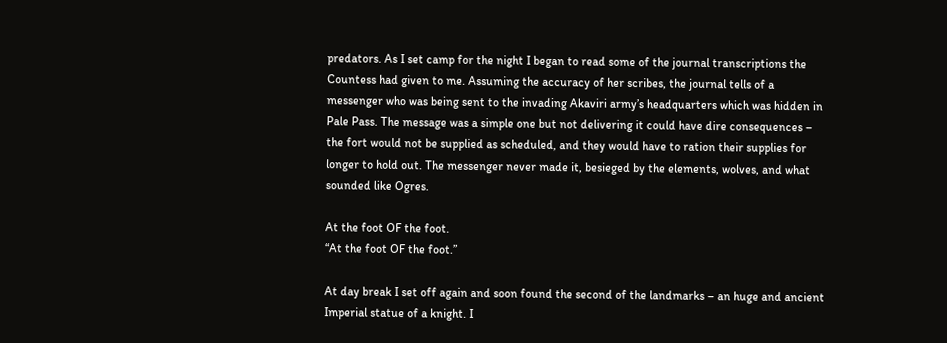predators. As I set camp for the night I began to read some of the journal transcriptions the Countess had given to me. Assuming the accuracy of her scribes, the journal tells of a messenger who was being sent to the invading Akaviri army’s headquarters which was hidden in Pale Pass. The message was a simple one but not delivering it could have dire consequences – the fort would not be supplied as scheduled, and they would have to ration their supplies for longer to hold out. The messenger never made it, besieged by the elements, wolves, and what sounded like Ogres.

At the foot OF the foot.
“At the foot OF the foot.”

At day break I set off again and soon found the second of the landmarks – an huge and ancient Imperial statue of a knight. I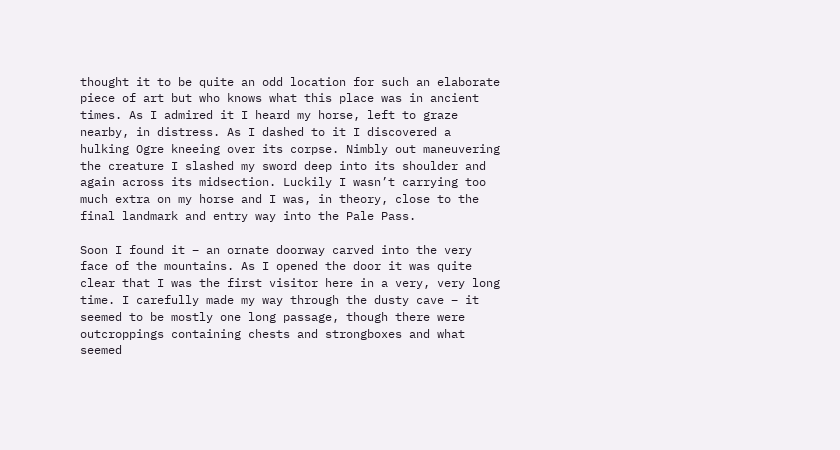thought it to be quite an odd location for such an elaborate piece of art but who knows what this place was in ancient times. As I admired it I heard my horse, left to graze nearby, in distress. As I dashed to it I discovered a hulking Ogre kneeing over its corpse. Nimbly out maneuvering the creature I slashed my sword deep into its shoulder and again across its midsection. Luckily I wasn’t carrying too much extra on my horse and I was, in theory, close to the final landmark and entry way into the Pale Pass.

Soon I found it – an ornate doorway carved into the very face of the mountains. As I opened the door it was quite clear that I was the first visitor here in a very, very long time. I carefully made my way through the dusty cave – it seemed to be mostly one long passage, though there were outcroppings containing chests and strongboxes and what seemed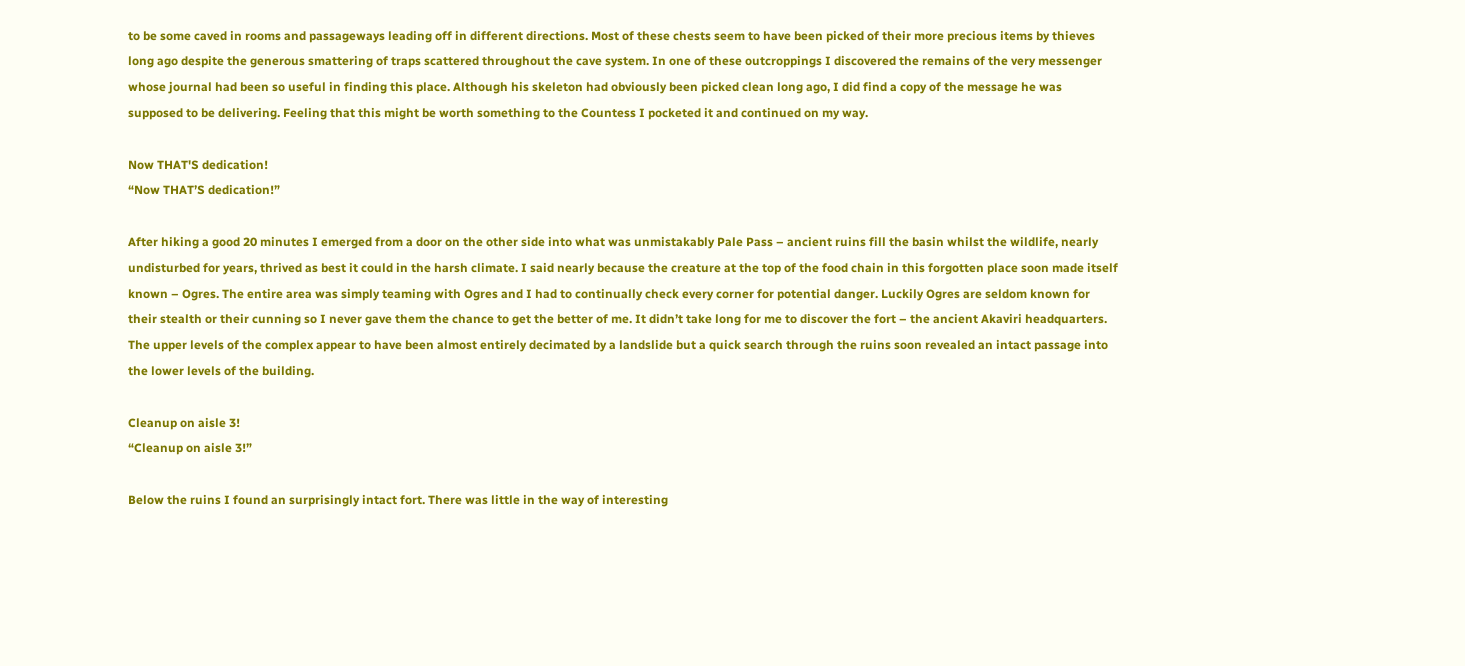to be some caved in rooms and passageways leading off in different directions. Most of these chests seem to have been picked of their more precious items by thieves long ago despite the generous smattering of traps scattered throughout the cave system. In one of these outcroppings I discovered the remains of the very messenger whose journal had been so useful in finding this place. Although his skeleton had obviously been picked clean long ago, I did find a copy of the message he was supposed to be delivering. Feeling that this might be worth something to the Countess I pocketed it and continued on my way.

Now THAT'S dedication!
“Now THAT’S dedication!”

After hiking a good 20 minutes I emerged from a door on the other side into what was unmistakably Pale Pass – ancient ruins fill the basin whilst the wildlife, nearly undisturbed for years, thrived as best it could in the harsh climate. I said nearly because the creature at the top of the food chain in this forgotten place soon made itself known – Ogres. The entire area was simply teaming with Ogres and I had to continually check every corner for potential danger. Luckily Ogres are seldom known for their stealth or their cunning so I never gave them the chance to get the better of me. It didn’t take long for me to discover the fort – the ancient Akaviri headquarters. The upper levels of the complex appear to have been almost entirely decimated by a landslide but a quick search through the ruins soon revealed an intact passage into the lower levels of the building.

Cleanup on aisle 3!
“Cleanup on aisle 3!”

Below the ruins I found an surprisingly intact fort. There was little in the way of interesting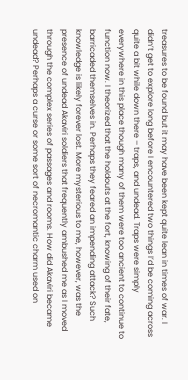treasures to be found but it may have been kept quite lean in times of war. I didn’t get to explore long before I encountered two things I’d be coming across quite a bit while down there – traps, and undead. Traps were simply everywhere in this place though many of them were too ancient to continue to function now. I theorized that the holdouts at the fort, knowing of their fate, barricaded themselves in. Perhaps they feared an impending attack? Such knowledge is likely forever lost. More mysterious to me, however, was the presence of undead Akaviri soldiers that frequently ambushed me as I moved through the complex series of passages and rooms. How did Akaviri became undead? Perhaps a curse or some sort of necromantic charm used on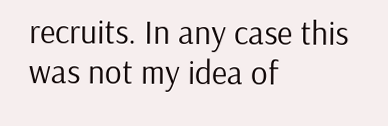recruits. In any case this was not my idea of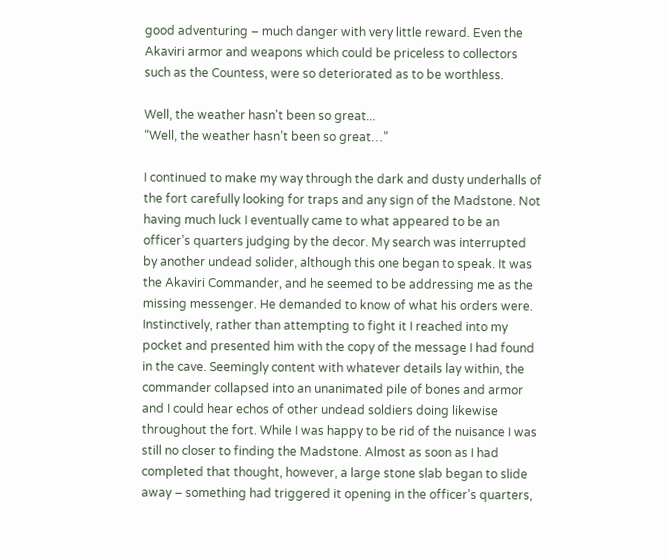good adventuring – much danger with very little reward. Even the Akaviri armor and weapons which could be priceless to collectors such as the Countess, were so deteriorated as to be worthless.

Well, the weather hasn't been so great...
“Well, the weather hasn’t been so great…”

I continued to make my way through the dark and dusty underhalls of the fort carefully looking for traps and any sign of the Madstone. Not having much luck I eventually came to what appeared to be an officer’s quarters judging by the decor. My search was interrupted by another undead solider, although this one began to speak. It was the Akaviri Commander, and he seemed to be addressing me as the missing messenger. He demanded to know of what his orders were. Instinctively, rather than attempting to fight it I reached into my pocket and presented him with the copy of the message I had found in the cave. Seemingly content with whatever details lay within, the commander collapsed into an unanimated pile of bones and armor and I could hear echos of other undead soldiers doing likewise throughout the fort. While I was happy to be rid of the nuisance I was still no closer to finding the Madstone. Almost as soon as I had completed that thought, however, a large stone slab began to slide away – something had triggered it opening in the officer’s quarters,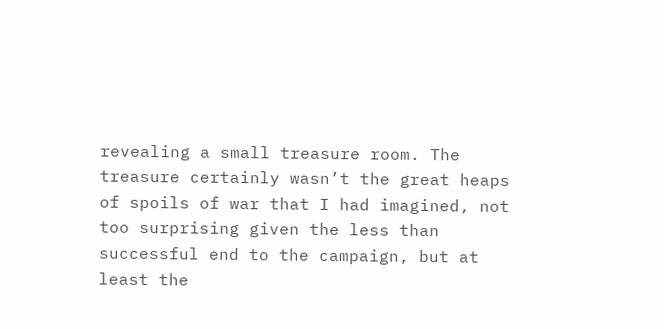revealing a small treasure room. The treasure certainly wasn’t the great heaps of spoils of war that I had imagined, not too surprising given the less than successful end to the campaign, but at least the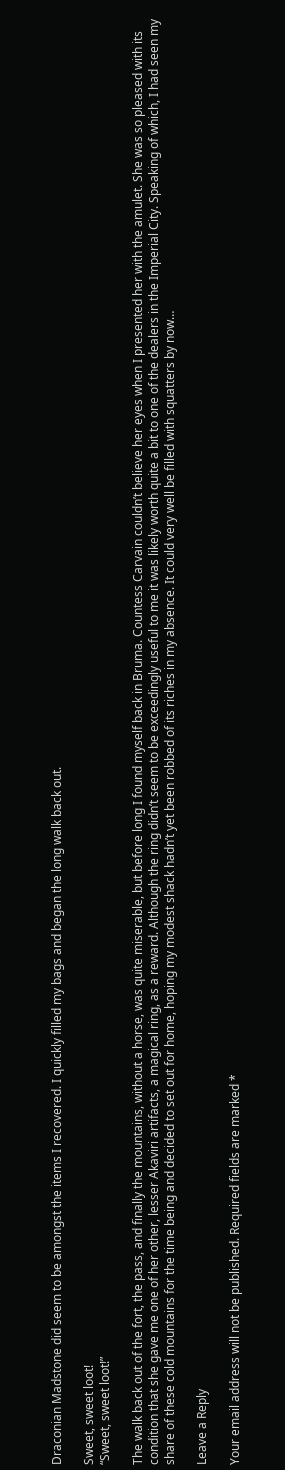Draconian Madstone did seem to be amongst the items I recovered. I quickly filled my bags and began the long walk back out.

Sweet, sweet loot!
“Sweet, sweet loot!”

The walk back out of the fort, the pass, and finally the mountains, without a horse, was quite miserable, but before long I found myself back in Bruma. Countess Carvain couldn’t believe her eyes when I presented her with the amulet. She was so pleased with its condition that she gave me one of her other, lesser Akaviri artifacts, a magical ring, as a reward. Although the ring didn’t seem to be exceedingly useful to me it was likely worth quite a bit to one of the dealers in the Imperial City. Speaking of which, I had seen my share of these cold mountains for the time being and decided to set out for home, hoping my modest shack hadn’t yet been robbed of its riches in my absence. It could very well be filled with squatters by now…

Leave a Reply

Your email address will not be published. Required fields are marked *